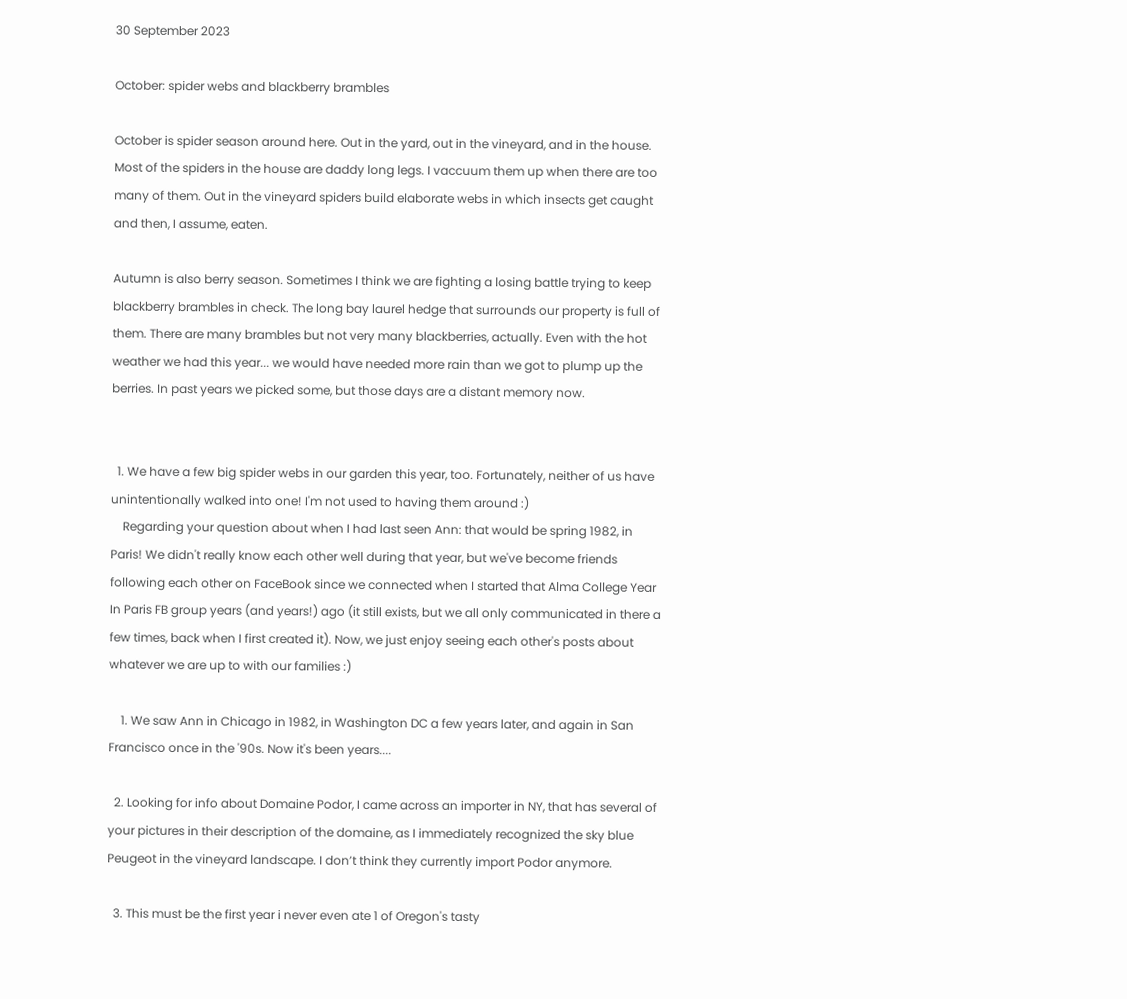30 September 2023

October: spider webs and blackberry brambles

October is spider season around here. Out in the yard, out in the vineyard, and in the house. Most of the spiders in the house are daddy long legs. I vaccuum them up when there are too many of them. Out in the vineyard spiders build elaborate webs in which insects get caught and then, I assume, eaten.

Autumn is also berry season. Sometimes I think we are fighting a losing battle trying to keep blackberry brambles in check. The long bay laurel hedge that surrounds our property is full of them. There are many brambles but not very many blackberries, actually. Even with the hot weather we had this year... we would have needed more rain than we got to plump up the berries. In past years we picked some, but those days are a distant memory now.


  1. We have a few big spider webs in our garden this year, too. Fortunately, neither of us have unintentionally walked into one! I'm not used to having them around :)
    Regarding your question about when I had last seen Ann: that would be spring 1982, in Paris! We didn't really know each other well during that year, but we've become friends following each other on FaceBook since we connected when I started that Alma College Year In Paris FB group years (and years!) ago (it still exists, but we all only communicated in there a few times, back when I first created it). Now, we just enjoy seeing each other's posts about whatever we are up to with our families :)

    1. We saw Ann in Chicago in 1982, in Washington DC a few years later, and again in San Francisco once in the '90s. Now it's been years....

  2. Looking for info about Domaine Podor, I came across an importer in NY, that has several of your pictures in their description of the domaine, as I immediately recognized the sky blue Peugeot in the vineyard landscape. I don’t think they currently import Podor anymore.

  3. This must be the first year i never even ate 1 of Oregon's tasty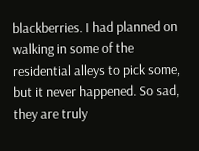blackberries. I had planned on walking in some of the residential alleys to pick some, but it never happened. So sad, they are truly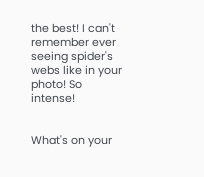the best! I can't remember ever seeing spider's webs like in your photo! So intense!


What's on your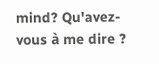mind? Qu'avez-vous à me dire ?